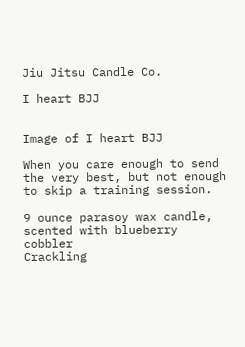Jiu Jitsu Candle Co.

I heart BJJ


Image of I heart BJJ

When you care enough to send the very best, but not enough to skip a training session.

9 ounce parasoy wax candle, scented with blueberry cobbler
Crackling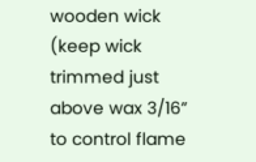wooden wick (keep wick trimmed just above wax 3/16” to control flame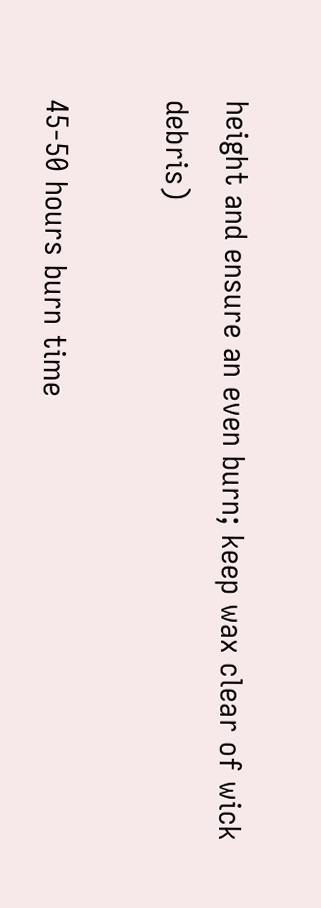height and ensure an even burn; keep wax clear of wick debris)

45-50 hours burn time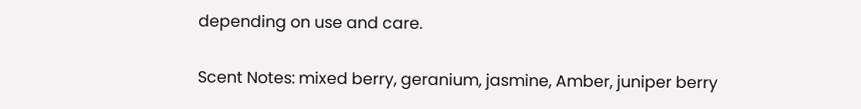depending on use and care.

Scent Notes: mixed berry, geranium, jasmine, Amber, juniper berry